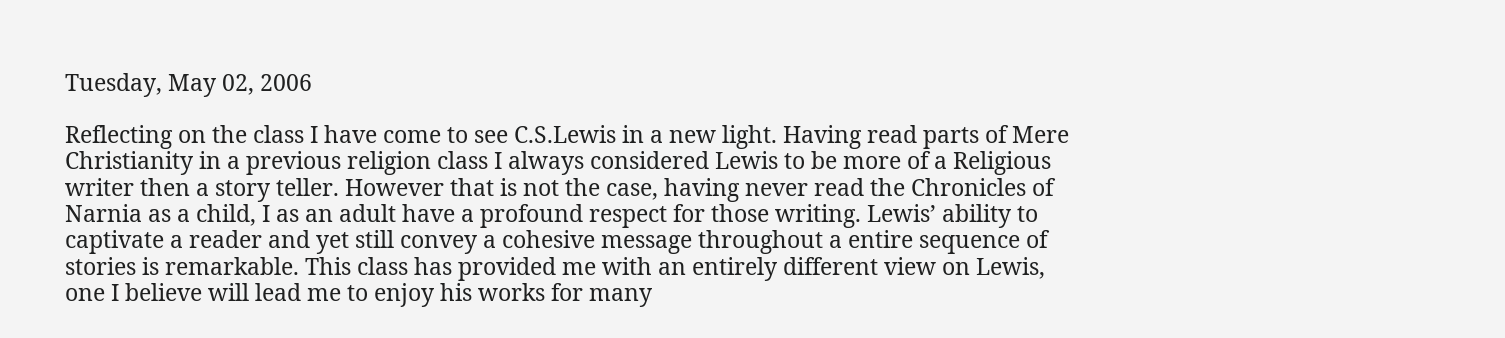Tuesday, May 02, 2006

Reflecting on the class I have come to see C.S.Lewis in a new light. Having read parts of Mere Christianity in a previous religion class I always considered Lewis to be more of a Religious writer then a story teller. However that is not the case, having never read the Chronicles of Narnia as a child, I as an adult have a profound respect for those writing. Lewis’ ability to captivate a reader and yet still convey a cohesive message throughout a entire sequence of stories is remarkable. This class has provided me with an entirely different view on Lewis, one I believe will lead me to enjoy his works for many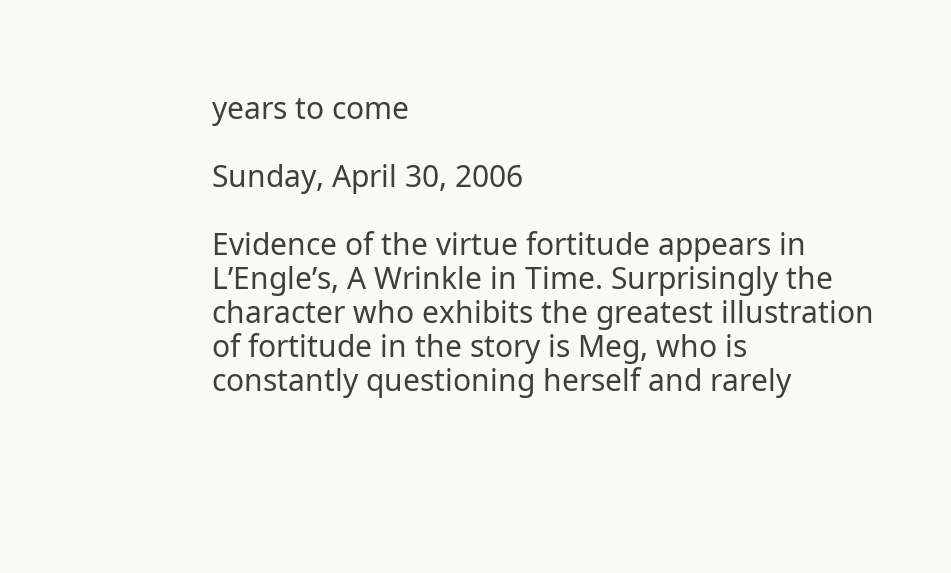years to come

Sunday, April 30, 2006

Evidence of the virtue fortitude appears in L’Engle’s, A Wrinkle in Time. Surprisingly the character who exhibits the greatest illustration of fortitude in the story is Meg, who is constantly questioning herself and rarely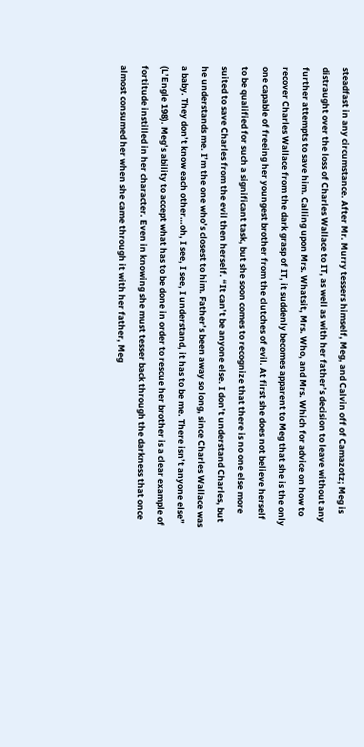steadfast in any circumstance. After Mr. Murry tessers himself, Meg, and Calvin off of Camazotz; Meg is distraught over the loss of Charles Wallace to IT, as well as with her father’s decision to leave without any further attempts to save him. Calling upon Mrs. Whatsit, Mrs. Who, and Mrs. Which for advice on how to recover Charles Wallace from the dark grasp of IT, it suddenly becomes apparent to Meg that she is the only one capable of freeing her youngest brother from the clutches of evil. At first she does not believe herself to be qualified for such a significant task, but she soon comes to recognize that there is no one else more suited to save Charles from the evil then herself. “It can’t be anyone else. I don’t understand Charles, but he understands me. I’m the one who’s closest to him. Father’s been away so long, since Charles Wallace was a baby. They don’t know each other…oh, I see, I see, I understand, it has to be me. There isn’t anyone else” (L’Engle 198). Meg’s ability to accept what has to be done in order to rescue her brother is a clear example of fortitude instilled in her character. Even in knowing she must tesser back through the darkness that once almost consumed her when she came through it with her father, Meg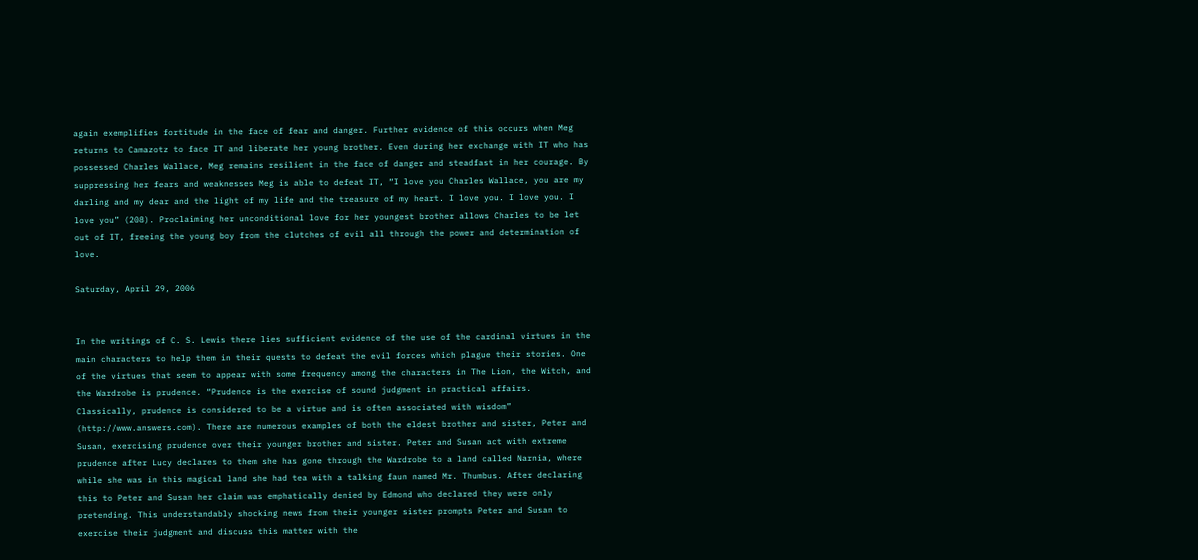again exemplifies fortitude in the face of fear and danger. Further evidence of this occurs when Meg returns to Camazotz to face IT and liberate her young brother. Even during her exchange with IT who has possessed Charles Wallace, Meg remains resilient in the face of danger and steadfast in her courage. By suppressing her fears and weaknesses Meg is able to defeat IT, “I love you Charles Wallace, you are my darling and my dear and the light of my life and the treasure of my heart. I love you. I love you. I love you” (208). Proclaiming her unconditional love for her youngest brother allows Charles to be let out of IT, freeing the young boy from the clutches of evil all through the power and determination of love.

Saturday, April 29, 2006


In the writings of C. S. Lewis there lies sufficient evidence of the use of the cardinal virtues in the main characters to help them in their quests to defeat the evil forces which plague their stories. One of the virtues that seem to appear with some frequency among the characters in The Lion, the Witch, and the Wardrobe is prudence. “Prudence is the exercise of sound judgment in practical affairs. Classically, prudence is considered to be a virtue and is often associated with wisdom” (http://www.answers.com). There are numerous examples of both the eldest brother and sister, Peter and Susan, exercising prudence over their younger brother and sister. Peter and Susan act with extreme prudence after Lucy declares to them she has gone through the Wardrobe to a land called Narnia, where while she was in this magical land she had tea with a talking faun named Mr. Thumbus. After declaring this to Peter and Susan her claim was emphatically denied by Edmond who declared they were only pretending. This understandably shocking news from their younger sister prompts Peter and Susan to exercise their judgment and discuss this matter with the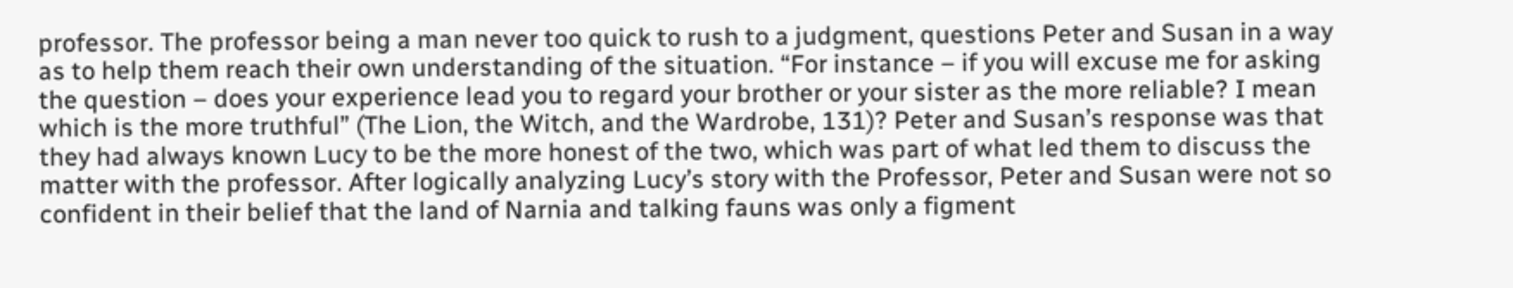professor. The professor being a man never too quick to rush to a judgment, questions Peter and Susan in a way as to help them reach their own understanding of the situation. “For instance – if you will excuse me for asking the question – does your experience lead you to regard your brother or your sister as the more reliable? I mean which is the more truthful” (The Lion, the Witch, and the Wardrobe, 131)? Peter and Susan’s response was that they had always known Lucy to be the more honest of the two, which was part of what led them to discuss the matter with the professor. After logically analyzing Lucy’s story with the Professor, Peter and Susan were not so confident in their belief that the land of Narnia and talking fauns was only a figment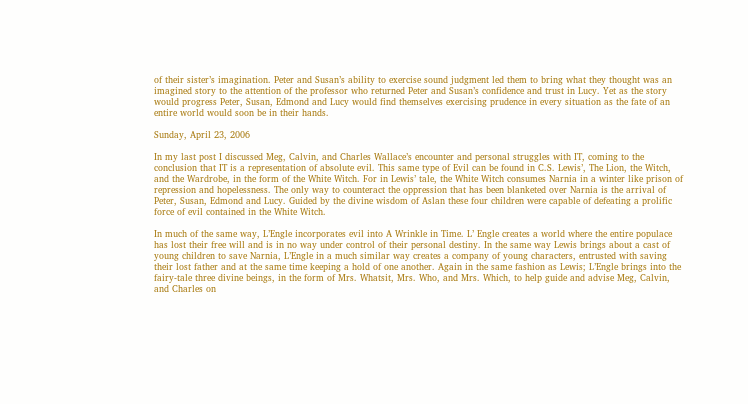of their sister’s imagination. Peter and Susan’s ability to exercise sound judgment led them to bring what they thought was an imagined story to the attention of the professor who returned Peter and Susan’s confidence and trust in Lucy. Yet as the story would progress Peter, Susan, Edmond and Lucy would find themselves exercising prudence in every situation as the fate of an entire world would soon be in their hands.

Sunday, April 23, 2006

In my last post I discussed Meg, Calvin, and Charles Wallace’s encounter and personal struggles with IT, coming to the conclusion that IT is a representation of absolute evil. This same type of Evil can be found in C.S. Lewis’, The Lion, the Witch, and the Wardrobe, in the form of the White Witch. For in Lewis’ tale, the White Witch consumes Narnia in a winter like prison of repression and hopelessness. The only way to counteract the oppression that has been blanketed over Narnia is the arrival of Peter, Susan, Edmond and Lucy. Guided by the divine wisdom of Aslan these four children were capable of defeating a prolific force of evil contained in the White Witch.

In much of the same way, L’Engle incorporates evil into A Wrinkle in Time. L’ Engle creates a world where the entire populace has lost their free will and is in no way under control of their personal destiny. In the same way Lewis brings about a cast of young children to save Narnia, L’Engle in a much similar way creates a company of young characters, entrusted with saving their lost father and at the same time keeping a hold of one another. Again in the same fashion as Lewis; L’Engle brings into the fairy-tale three divine beings, in the form of Mrs. Whatsit, Mrs. Who, and Mrs. Which, to help guide and advise Meg, Calvin, and Charles on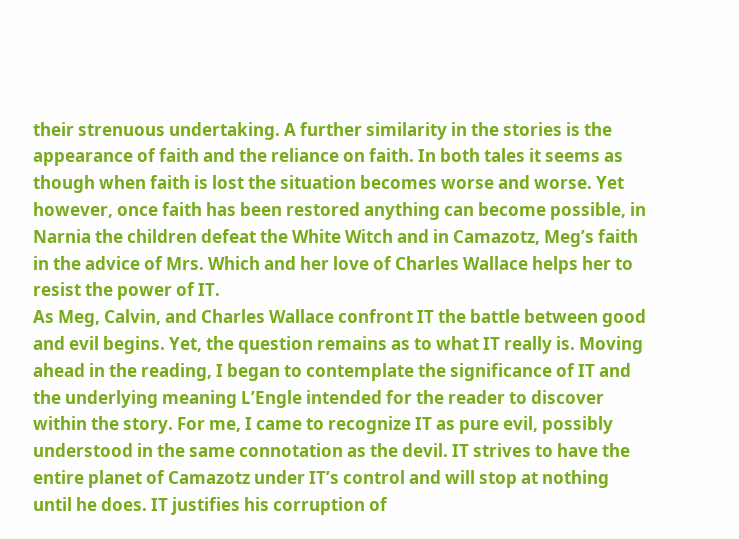their strenuous undertaking. A further similarity in the stories is the appearance of faith and the reliance on faith. In both tales it seems as though when faith is lost the situation becomes worse and worse. Yet however, once faith has been restored anything can become possible, in Narnia the children defeat the White Witch and in Camazotz, Meg’s faith in the advice of Mrs. Which and her love of Charles Wallace helps her to resist the power of IT.
As Meg, Calvin, and Charles Wallace confront IT the battle between good and evil begins. Yet, the question remains as to what IT really is. Moving ahead in the reading, I began to contemplate the significance of IT and the underlying meaning L’Engle intended for the reader to discover within the story. For me, I came to recognize IT as pure evil, possibly understood in the same connotation as the devil. IT strives to have the entire planet of Camazotz under IT’s control and will stop at nothing until he does. IT justifies his corruption of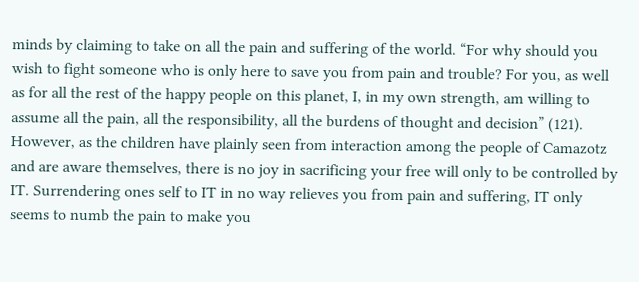minds by claiming to take on all the pain and suffering of the world. “For why should you wish to fight someone who is only here to save you from pain and trouble? For you, as well as for all the rest of the happy people on this planet, I, in my own strength, am willing to assume all the pain, all the responsibility, all the burdens of thought and decision” (121). However, as the children have plainly seen from interaction among the people of Camazotz and are aware themselves, there is no joy in sacrificing your free will only to be controlled by IT. Surrendering ones self to IT in no way relieves you from pain and suffering, IT only seems to numb the pain to make you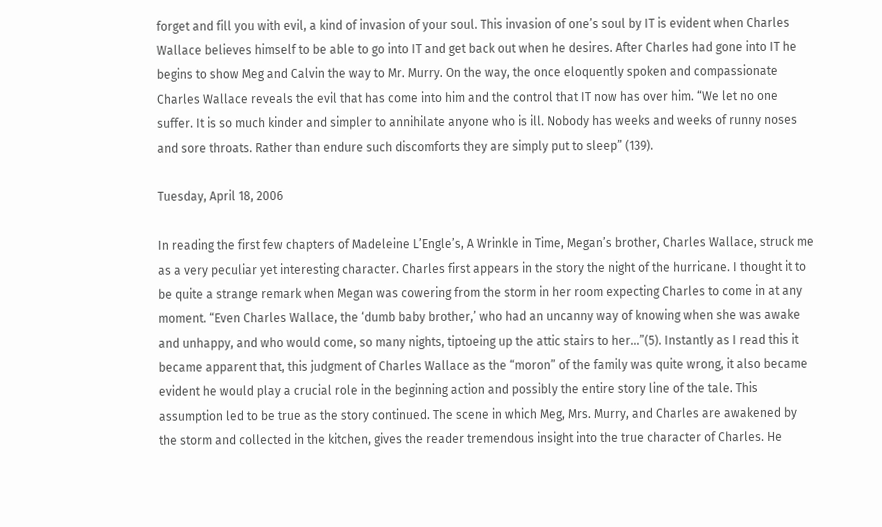forget and fill you with evil, a kind of invasion of your soul. This invasion of one’s soul by IT is evident when Charles Wallace believes himself to be able to go into IT and get back out when he desires. After Charles had gone into IT he begins to show Meg and Calvin the way to Mr. Murry. On the way, the once eloquently spoken and compassionate Charles Wallace reveals the evil that has come into him and the control that IT now has over him. “We let no one suffer. It is so much kinder and simpler to annihilate anyone who is ill. Nobody has weeks and weeks of runny noses and sore throats. Rather than endure such discomforts they are simply put to sleep” (139).

Tuesday, April 18, 2006

In reading the first few chapters of Madeleine L’Engle’s, A Wrinkle in Time, Megan’s brother, Charles Wallace, struck me as a very peculiar yet interesting character. Charles first appears in the story the night of the hurricane. I thought it to be quite a strange remark when Megan was cowering from the storm in her room expecting Charles to come in at any moment. “Even Charles Wallace, the ‘dumb baby brother,’ who had an uncanny way of knowing when she was awake and unhappy, and who would come, so many nights, tiptoeing up the attic stairs to her…”(5). Instantly as I read this it became apparent that, this judgment of Charles Wallace as the “moron” of the family was quite wrong, it also became evident he would play a crucial role in the beginning action and possibly the entire story line of the tale. This assumption led to be true as the story continued. The scene in which Meg, Mrs. Murry, and Charles are awakened by the storm and collected in the kitchen, gives the reader tremendous insight into the true character of Charles. He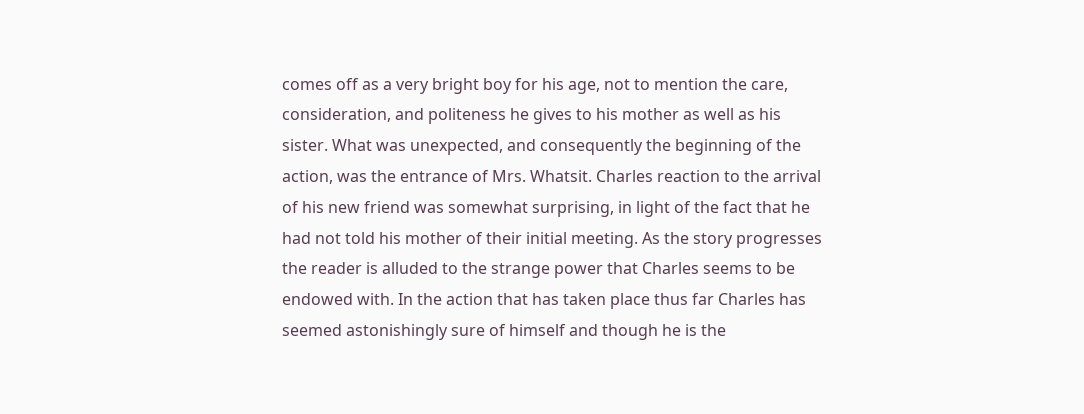comes off as a very bright boy for his age, not to mention the care, consideration, and politeness he gives to his mother as well as his sister. What was unexpected, and consequently the beginning of the action, was the entrance of Mrs. Whatsit. Charles reaction to the arrival of his new friend was somewhat surprising, in light of the fact that he had not told his mother of their initial meeting. As the story progresses the reader is alluded to the strange power that Charles seems to be endowed with. In the action that has taken place thus far Charles has seemed astonishingly sure of himself and though he is the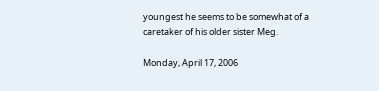youngest he seems to be somewhat of a caretaker of his older sister Meg.

Monday, April 17, 2006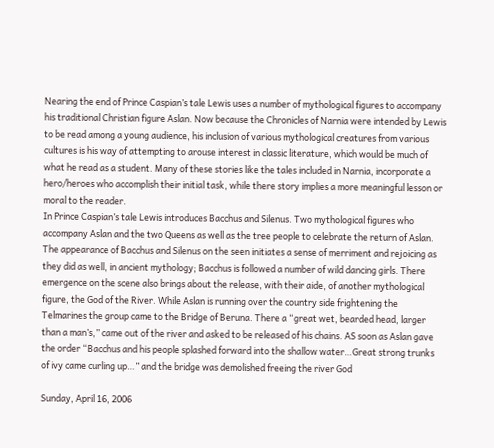Nearing the end of Prince Caspian’s tale Lewis uses a number of mythological figures to accompany his traditional Christian figure Aslan. Now because the Chronicles of Narnia were intended by Lewis to be read among a young audience, his inclusion of various mythological creatures from various cultures is his way of attempting to arouse interest in classic literature, which would be much of what he read as a student. Many of these stories like the tales included in Narnia, incorporate a hero/heroes who accomplish their initial task, while there story implies a more meaningful lesson or moral to the reader.
In Prince Caspian’s tale Lewis introduces Bacchus and Silenus. Two mythological figures who accompany Aslan and the two Queens as well as the tree people to celebrate the return of Aslan. The appearance of Bacchus and Silenus on the seen initiates a sense of merriment and rejoicing as they did as well, in ancient mythology; Bacchus is followed a number of wild dancing girls. There emergence on the scene also brings about the release, with their aide, of another mythological figure, the God of the River. While Aslan is running over the country side frightening the Telmarines the group came to the Bridge of Beruna. There a “great wet, bearded head, larger than a man’s,” came out of the river and asked to be released of his chains. AS soon as Aslan gave the order “Bacchus and his people splashed forward into the shallow water…Great strong trunks of ivy came curling up…” and the bridge was demolished freeing the river God

Sunday, April 16, 2006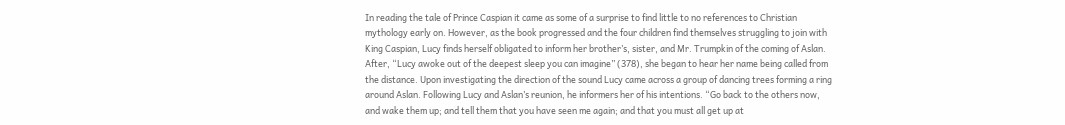In reading the tale of Prince Caspian it came as some of a surprise to find little to no references to Christian mythology early on. However, as the book progressed and the four children find themselves struggling to join with King Caspian, Lucy finds herself obligated to inform her brother’s, sister, and Mr. Trumpkin of the coming of Aslan. After, “Lucy awoke out of the deepest sleep you can imagine” (378), she began to hear her name being called from the distance. Upon investigating the direction of the sound Lucy came across a group of dancing trees forming a ring around Aslan. Following Lucy and Aslan’s reunion, he informers her of his intentions. “Go back to the others now, and wake them up; and tell them that you have seen me again; and that you must all get up at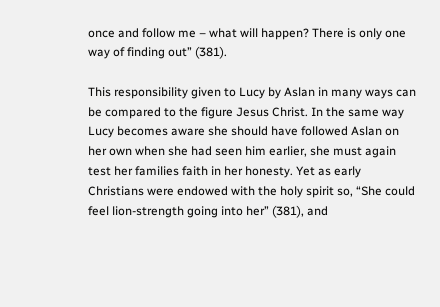once and follow me – what will happen? There is only one way of finding out” (381).

This responsibility given to Lucy by Aslan in many ways can be compared to the figure Jesus Christ. In the same way Lucy becomes aware she should have followed Aslan on her own when she had seen him earlier, she must again test her families faith in her honesty. Yet as early Christians were endowed with the holy spirit so, “She could feel lion-strength going into her” (381), and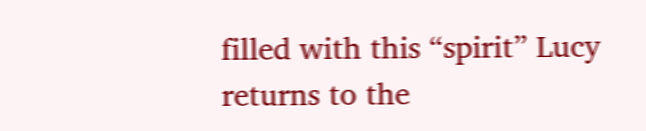filled with this “spirit” Lucy returns to the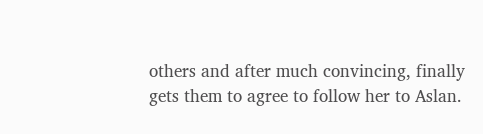others and after much convincing, finally gets them to agree to follow her to Aslan.